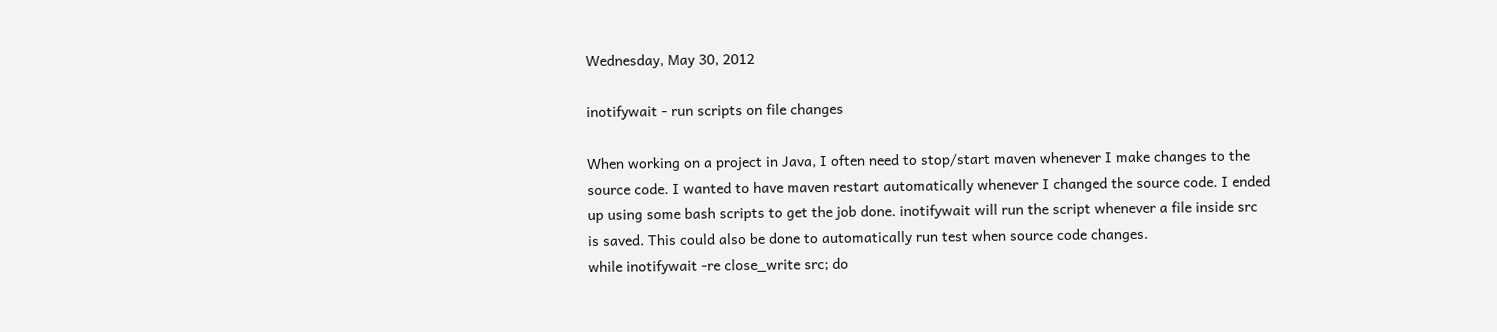Wednesday, May 30, 2012

inotifywait - run scripts on file changes

When working on a project in Java, I often need to stop/start maven whenever I make changes to the source code. I wanted to have maven restart automatically whenever I changed the source code. I ended up using some bash scripts to get the job done. inotifywait will run the script whenever a file inside src is saved. This could also be done to automatically run test when source code changes.
while inotifywait -re close_write src; do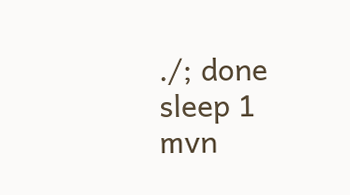./; done
sleep 1
mvn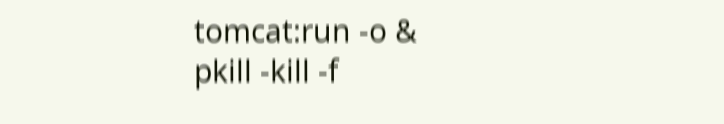tomcat:run -o &
pkill -kill -f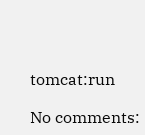tomcat:run

No comments: